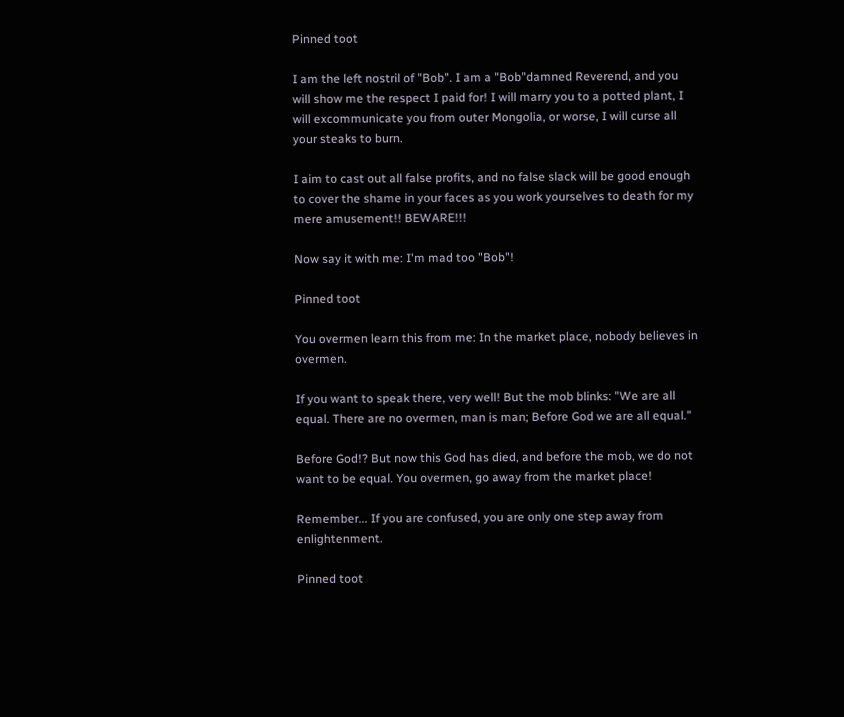Pinned toot

I am the left nostril of "Bob". I am a "Bob"damned Reverend, and you will show me the respect I paid for! I will marry you to a potted plant, I will excommunicate you from outer Mongolia, or worse, I will curse all your steaks to burn.

I aim to cast out all false profits, and no false slack will be good enough to cover the shame in your faces as you work yourselves to death for my mere amusement!! BEWARE!!!

Now say it with me: I'm mad too "Bob"!

Pinned toot

You overmen learn this from me: In the market place, nobody believes in overmen.

If you want to speak there, very well! But the mob blinks: "We are all equal. There are no overmen, man is man; Before God we are all equal."

Before God!? But now this God has died, and before the mob, we do not want to be equal. You overmen, go away from the market place!

Remember... If you are confused, you are only one step away from enlightenment.

Pinned toot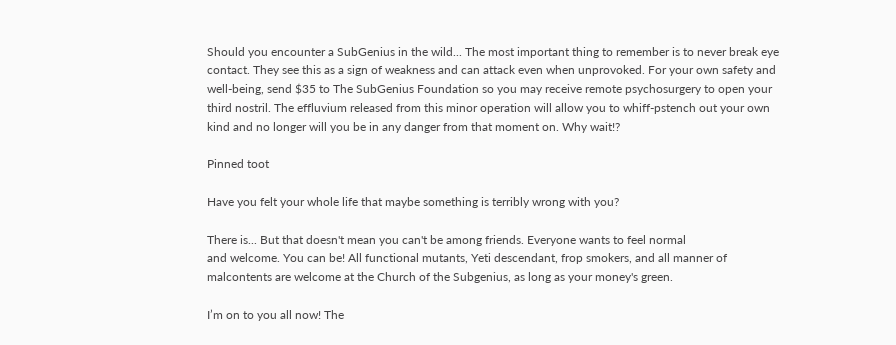Should you encounter a SubGenius in the wild... The most important thing to remember is to never break eye contact. They see this as a sign of weakness and can attack even when unprovoked. For your own safety and well-being, send $35 to The SubGenius Foundation so you may receive remote psychosurgery to open your third nostril. The effluvium released from this minor operation will allow you to whiff-pstench out your own kind and no longer will you be in any danger from that moment on. Why wait!?

Pinned toot

Have you felt your whole life that maybe something is terribly wrong with you?

There is... But that doesn't mean you can't be among friends. Everyone wants to feel normal
and welcome. You can be! All functional mutants, Yeti descendant, frop smokers, and all manner of malcontents are welcome at the Church of the Subgenius, as long as your money's green.

I’m on to you all now! The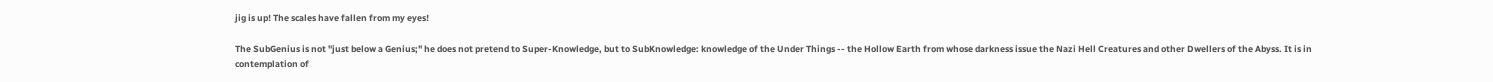jig is up! The scales have fallen from my eyes!

The SubGenius is not "just below a Genius;" he does not pretend to Super-Knowledge, but to SubKnowledge: knowledge of the Under Things -- the Hollow Earth from whose darkness issue the Nazi Hell Creatures and other Dwellers of the Abyss. It is in contemplation of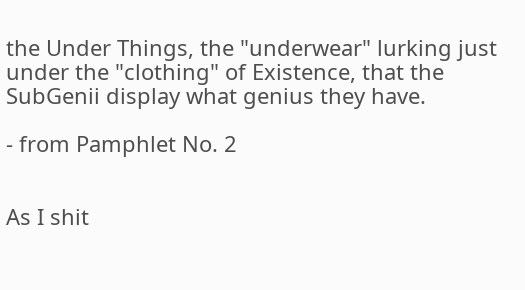the Under Things, the "underwear" lurking just under the "clothing" of Existence, that the SubGenii display what genius they have.

- from Pamphlet No. 2


As I shit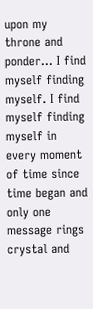upon my throne and ponder... I find myself finding myself. I find myself finding myself in every moment of time since time began and only one message rings crystal and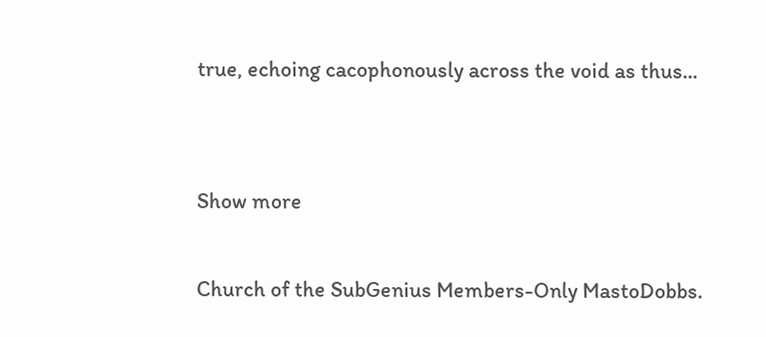true, echoing cacophonously across the void as thus...


Show more

Church of the SubGenius Members-Only MastoDobbs.